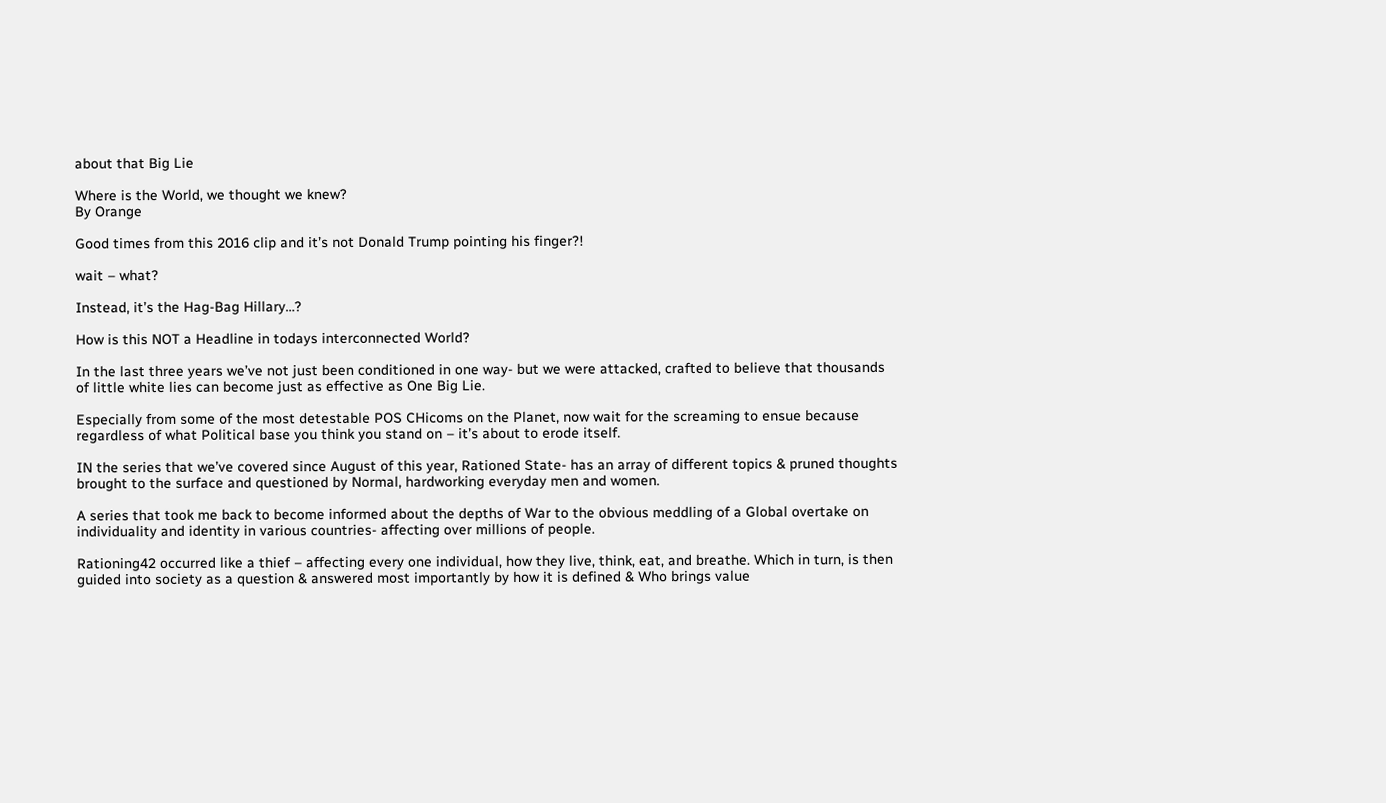about that Big Lie

Where is the World, we thought we knew?
By Orange

Good times from this 2016 clip and it’s not Donald Trump pointing his finger?!

wait – what?

Instead, it’s the Hag-Bag Hillary…?

How is this NOT a Headline in todays interconnected World?

In the last three years we’ve not just been conditioned in one way- but we were attacked, crafted to believe that thousands of little white lies can become just as effective as One Big Lie.

Especially from some of the most detestable POS CHicoms on the Planet, now wait for the screaming to ensue because regardless of what Political base you think you stand on – it’s about to erode itself.

IN the series that we’ve covered since August of this year, Rationed State- has an array of different topics & pruned thoughts brought to the surface and questioned by Normal, hardworking everyday men and women.

A series that took me back to become informed about the depths of War to the obvious meddling of a Global overtake on individuality and identity in various countries- affecting over millions of people.

Rationing42 occurred like a thief – affecting every one individual, how they live, think, eat, and breathe. Which in turn, is then guided into society as a question & answered most importantly by how it is defined & Who brings value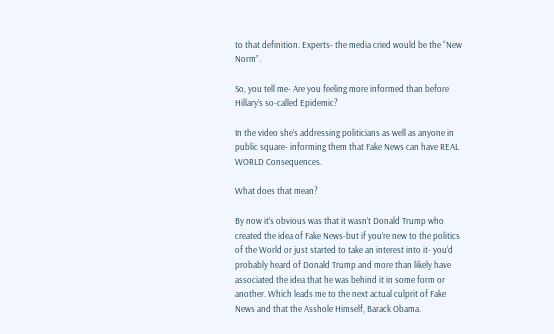to that definition. Experts- the media cried would be the “New Norm”.

So, you tell me- Are you feeling more informed than before Hillary’s so-called Epidemic?

In the video she’s addressing politicians as well as anyone in public square- informing them that Fake News can have REAL WORLD Consequences.

What does that mean?

By now it’s obvious was that it wasn’t Donald Trump who created the idea of Fake News-but if you’re new to the politics of the World or just started to take an interest into it- you’d probably heard of Donald Trump and more than likely have associated the idea that he was behind it in some form or another. Which leads me to the next actual culprit of Fake News and that the Asshole Himself, Barack Obama.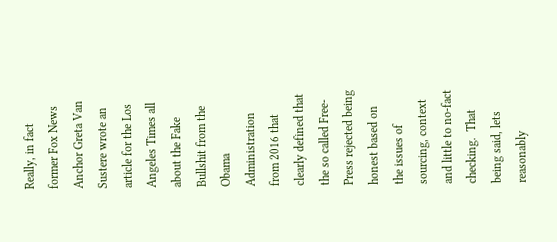Really, in fact former Fox News Anchor Greta Van Sustere wrote an article for the Los Angeles Times all about the Fake Bullshit from the Obama Administration from 2016 that clearly defined that the so called Free-Press rejected being honest based on the issues of sourcing, context and little to no-fact checking.  That being said, lets reasonably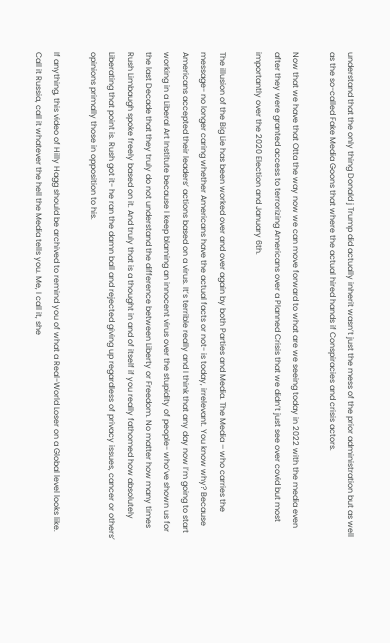understand that the only thing Donald j Trump did actually inherit wasn’t just the mess of the prior administration but as well as the so-called Fake Media Goons that where the actual hired hands if Conspiracies and crisis actors.

Now that we have that Otta the way now we can move forward to what are we seeing today in 2022 with the media even after they were granted access to terrorizing Americans over a Planned Crisis that we didn’t just see over covid but most importantly over the 2020 Election and January 6th.

The illusion of the Big Lie has been worked over and over again by both Parties and Media. The Media – who carries the message- no longer caring whether Americans have the actual facts or not- is today, irrelevant. You know why? Because Americans accepted their leaders’ actions based on a virus. It’s terrible really and I think that any day now I’m going to start working in a Liberal Art Institute because I keep blaming an innocent virus over the stupidity of people- who’ve shown us for the last Decade that they truly do not understand the difference between Liberty or Freedom. No matter how many times Rush Limbaugh spoke freely based on it. And truly that is a thought in and of itself if you really fathomed how absolutely Liberating that point is. Rush got it- he ran the damn ball and rejected giving up regardless of privacy issues, cancer or others’ opinions primally those in opposition to his.

If anything, this video of Hilly Hagg should be archived to remind you of what a Real-World Loser on a Global level looks like. Call it Russia, call it whatever the hell the Media tells you. Me, I call it, she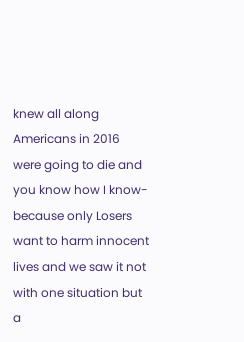knew all along Americans in 2016 were going to die and you know how I know- because only Losers want to harm innocent lives and we saw it not with one situation but a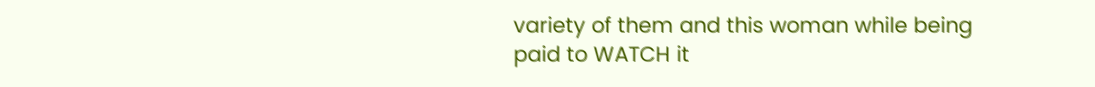variety of them and this woman while being paid to WATCH it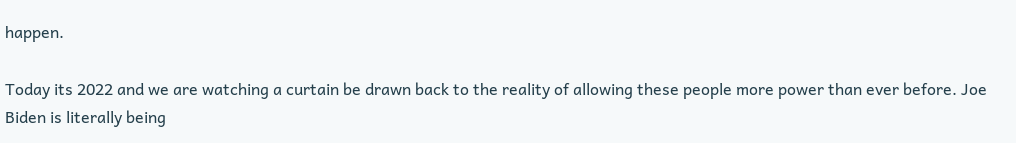happen.

Today its 2022 and we are watching a curtain be drawn back to the reality of allowing these people more power than ever before. Joe Biden is literally being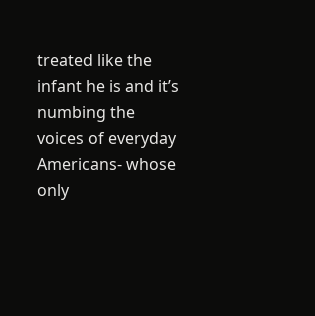treated like the infant he is and it’s numbing the voices of everyday Americans- whose only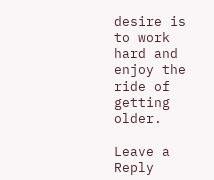desire is to work hard and enjoy the ride of getting older.

Leave a Reply